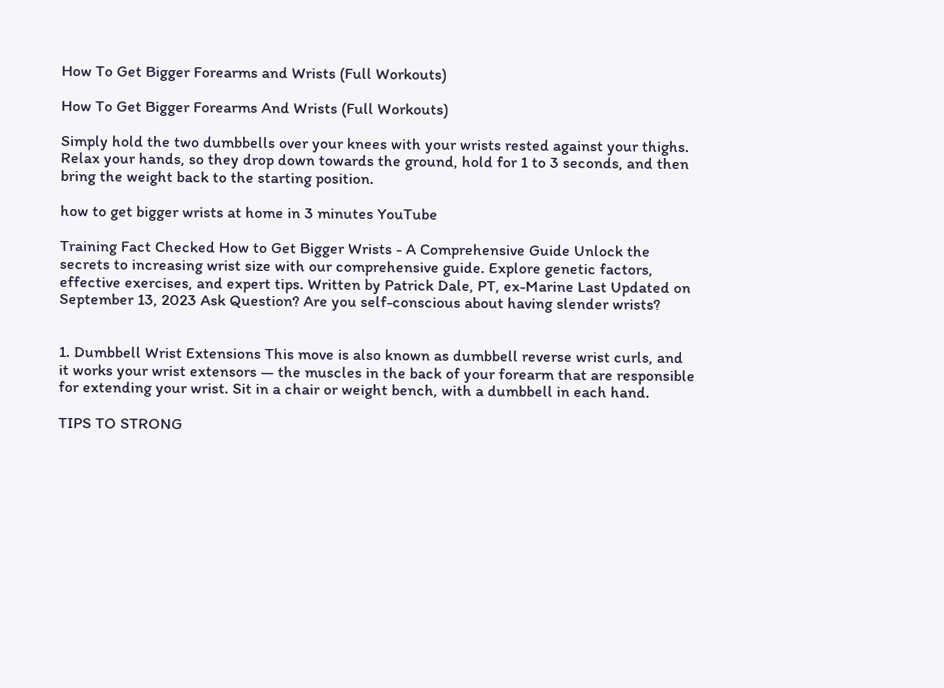How To Get Bigger Forearms and Wrists (Full Workouts)

How To Get Bigger Forearms And Wrists (Full Workouts)

Simply hold the two dumbbells over your knees with your wrists rested against your thighs. Relax your hands, so they drop down towards the ground, hold for 1 to 3 seconds, and then bring the weight back to the starting position.

how to get bigger wrists at home in 3 minutes YouTube

Training Fact Checked How to Get Bigger Wrists - A Comprehensive Guide Unlock the secrets to increasing wrist size with our comprehensive guide. Explore genetic factors, effective exercises, and expert tips. Written by Patrick Dale, PT, ex-Marine Last Updated on September 13, 2023 Ask Question? Are you self-conscious about having slender wrists?


1. Dumbbell Wrist Extensions This move is also known as dumbbell reverse wrist curls, and it works your wrist extensors — the muscles in the back of your forearm that are responsible for extending your wrist. Sit in a chair or weight bench, with a dumbbell in each hand.

TIPS TO STRONG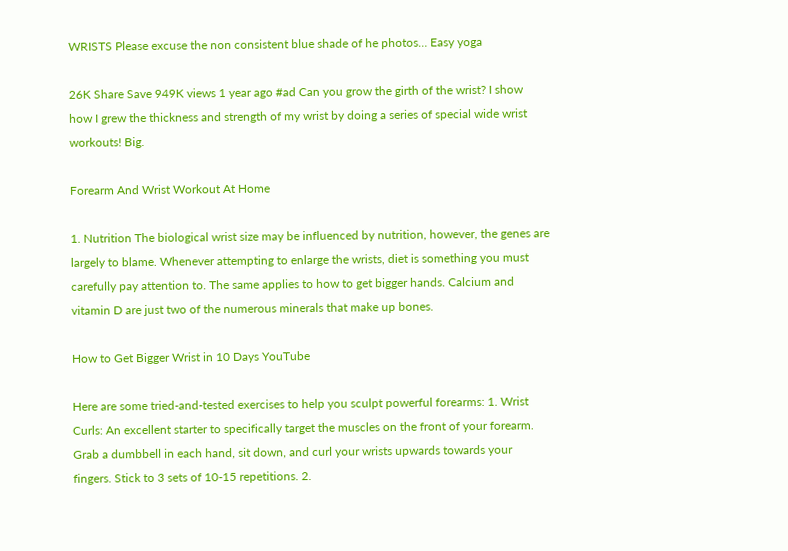WRISTS Please excuse the non consistent blue shade of he photos… Easy yoga

26K Share Save 949K views 1 year ago #ad Can you grow the girth of the wrist? I show how I grew the thickness and strength of my wrist by doing a series of special wide wrist workouts! Big.

Forearm And Wrist Workout At Home

1. Nutrition The biological wrist size may be influenced by nutrition, however, the genes are largely to blame. Whenever attempting to enlarge the wrists, diet is something you must carefully pay attention to. The same applies to how to get bigger hands. Calcium and vitamin D are just two of the numerous minerals that make up bones.

How to Get Bigger Wrist in 10 Days YouTube

Here are some tried-and-tested exercises to help you sculpt powerful forearms: 1. Wrist Curls: An excellent starter to specifically target the muscles on the front of your forearm. Grab a dumbbell in each hand, sit down, and curl your wrists upwards towards your fingers. Stick to 3 sets of 10-15 repetitions. 2.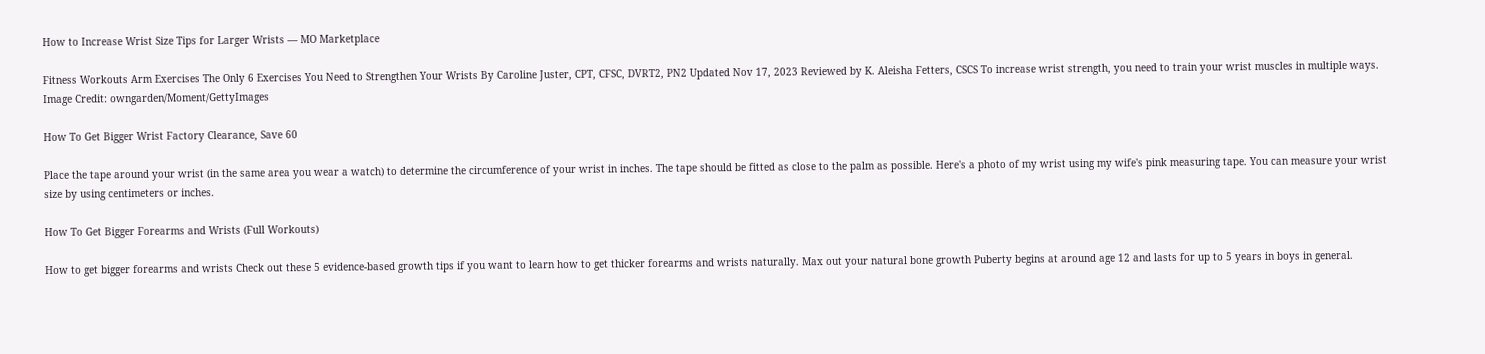How to Increase Wrist Size Tips for Larger Wrists — MO Marketplace

Fitness Workouts Arm Exercises The Only 6 Exercises You Need to Strengthen Your Wrists By Caroline Juster, CPT, CFSC, DVRT2, PN2 Updated Nov 17, 2023 Reviewed by K. Aleisha Fetters, CSCS To increase wrist strength, you need to train your wrist muscles in multiple ways. Image Credit: owngarden/Moment/GettyImages

How To Get Bigger Wrist Factory Clearance, Save 60

Place the tape around your wrist (in the same area you wear a watch) to determine the circumference of your wrist in inches. The tape should be fitted as close to the palm as possible. Here's a photo of my wrist using my wife's pink measuring tape. You can measure your wrist size by using centimeters or inches.

How To Get Bigger Forearms and Wrists (Full Workouts)

How to get bigger forearms and wrists Check out these 5 evidence-based growth tips if you want to learn how to get thicker forearms and wrists naturally. Max out your natural bone growth Puberty begins at around age 12 and lasts for up to 5 years in boys in general.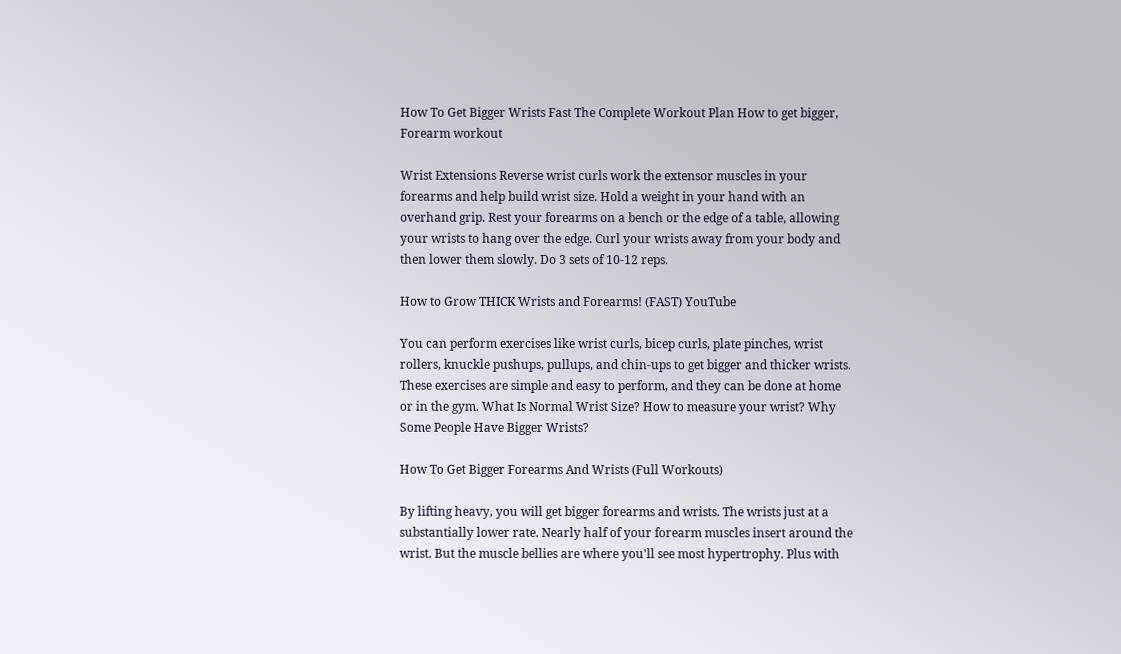How To Get Bigger Wrists Fast The Complete Workout Plan How to get bigger, Forearm workout

Wrist Extensions Reverse wrist curls work the extensor muscles in your forearms and help build wrist size. Hold a weight in your hand with an overhand grip. Rest your forearms on a bench or the edge of a table, allowing your wrists to hang over the edge. Curl your wrists away from your body and then lower them slowly. Do 3 sets of 10-12 reps.

How to Grow THICK Wrists and Forearms! (FAST) YouTube

You can perform exercises like wrist curls, bicep curls, plate pinches, wrist rollers, knuckle pushups, pullups, and chin-ups to get bigger and thicker wrists. These exercises are simple and easy to perform, and they can be done at home or in the gym. What Is Normal Wrist Size? How to measure your wrist? Why Some People Have Bigger Wrists?

How To Get Bigger Forearms And Wrists (Full Workouts)

By lifting heavy, you will get bigger forearms and wrists. The wrists just at a substantially lower rate. Nearly half of your forearm muscles insert around the wrist. But the muscle bellies are where you'll see most hypertrophy. Plus with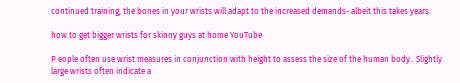continued training, the bones in your wrists will adapt to the increased demands- albeit this takes years.

how to get bigger wrists for skinny guys at home YouTube

P eople often use wrist measures in conjunction with height to assess the size of the human body.. Slightly large wrists often indicate a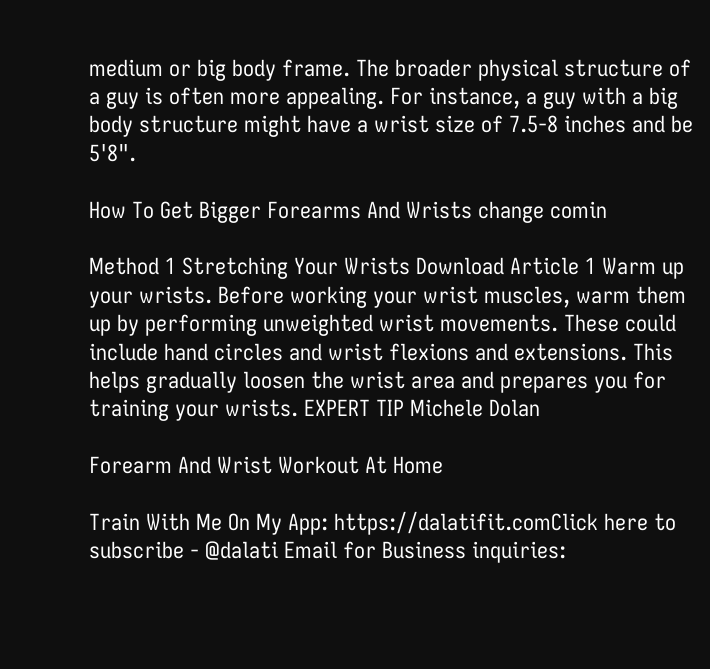medium or big body frame. The broader physical structure of a guy is often more appealing. For instance, a guy with a big body structure might have a wrist size of 7.5-8 inches and be 5'8".

How To Get Bigger Forearms And Wrists change comin

Method 1 Stretching Your Wrists Download Article 1 Warm up your wrists. Before working your wrist muscles, warm them up by performing unweighted wrist movements. These could include hand circles and wrist flexions and extensions. This helps gradually loosen the wrist area and prepares you for training your wrists. EXPERT TIP Michele Dolan

Forearm And Wrist Workout At Home

Train With Me On My App: https://dalatifit.comClick here to subscribe - @dalati Email for Business inquiries: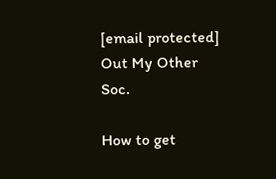[email protected] Out My Other Soc.

How to get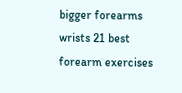bigger forearms wrists 21 best forearm exercises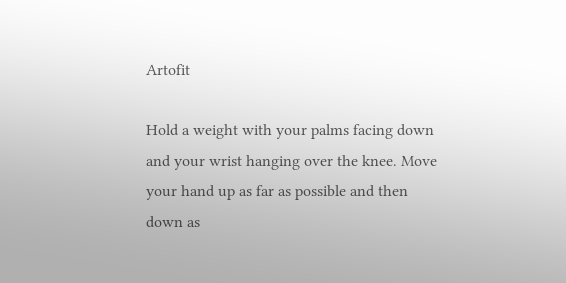Artofit

Hold a weight with your palms facing down and your wrist hanging over the knee. Move your hand up as far as possible and then down as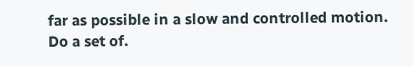far as possible in a slow and controlled motion. Do a set of.